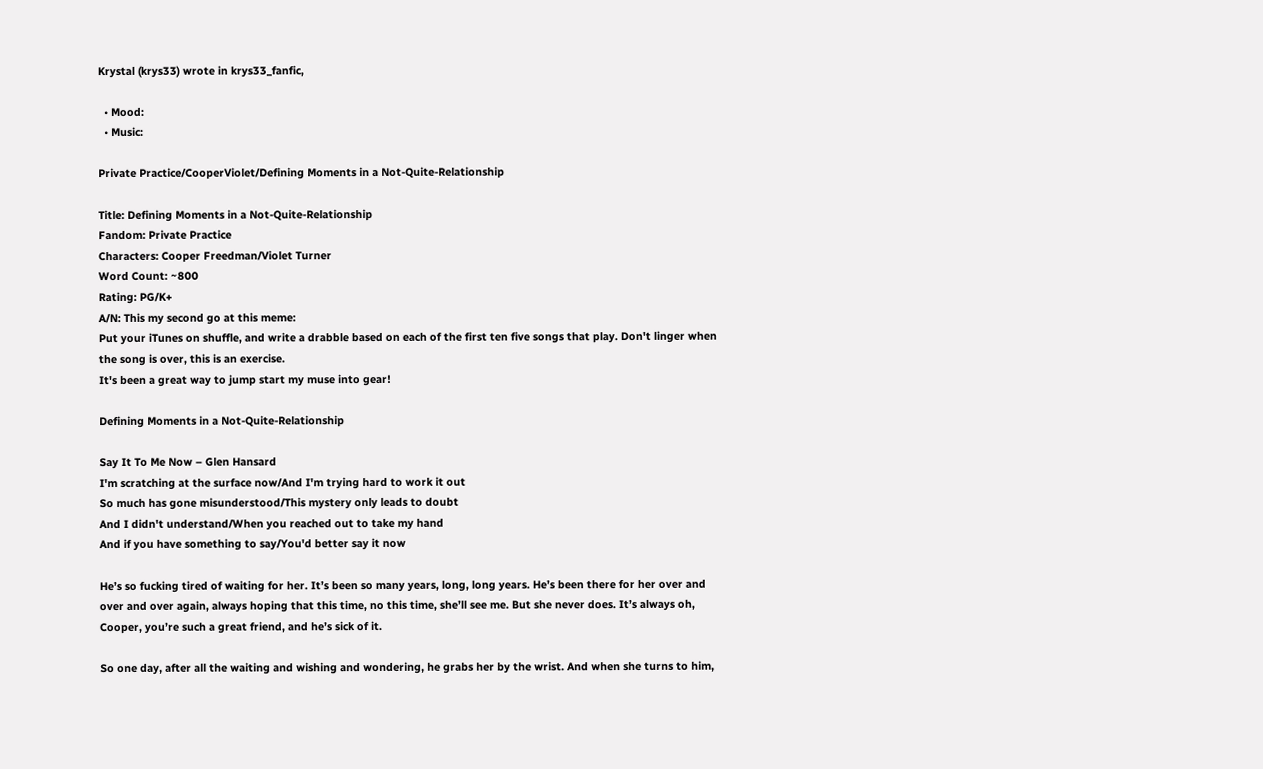Krystal (krys33) wrote in krys33_fanfic,

  • Mood:
  • Music:

Private Practice/CooperViolet/Defining Moments in a Not-Quite-Relationship

Title: Defining Moments in a Not-Quite-Relationship
Fandom: Private Practice
Characters: Cooper Freedman/Violet Turner
Word Count: ~800
Rating: PG/K+
A/N: This my second go at this meme:
Put your iTunes on shuffle, and write a drabble based on each of the first ten five songs that play. Don't linger when the song is over, this is an exercise.
It's been a great way to jump start my muse into gear!

Defining Moments in a Not-Quite-Relationship

Say It To Me Now – Glen Hansard
I'm scratching at the surface now/And I'm trying hard to work it out
So much has gone misunderstood/This mystery only leads to doubt
And I didn't understand/When you reached out to take my hand
And if you have something to say/You'd better say it now

He’s so fucking tired of waiting for her. It’s been so many years, long, long years. He’s been there for her over and over and over again, always hoping that this time, no this time, she’ll see me. But she never does. It’s always oh, Cooper, you’re such a great friend, and he’s sick of it.

So one day, after all the waiting and wishing and wondering, he grabs her by the wrist. And when she turns to him,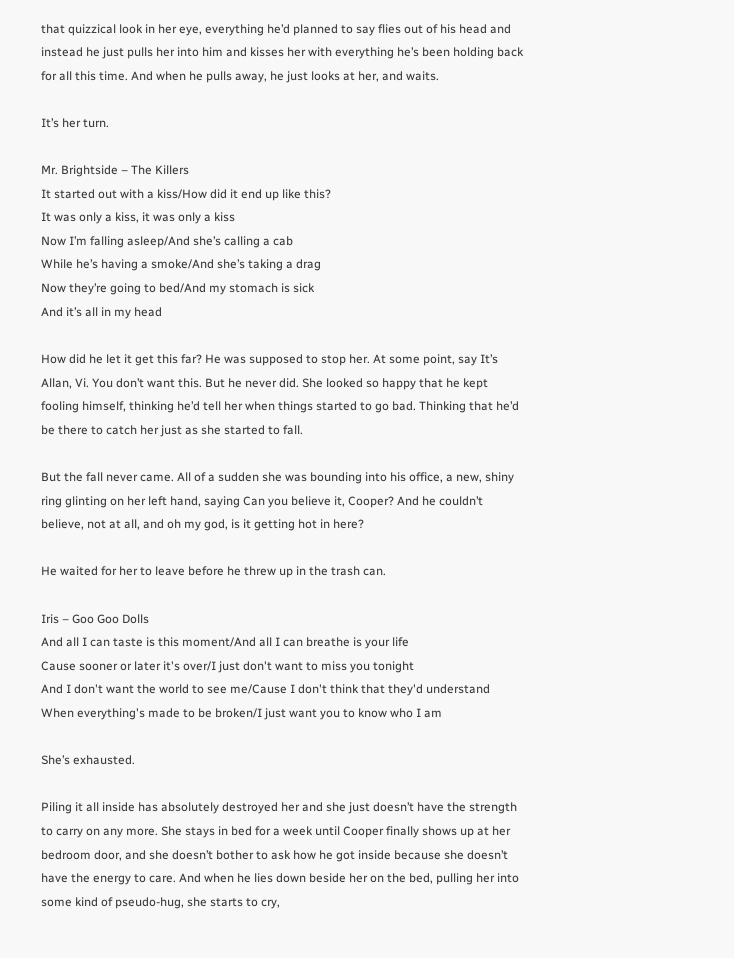that quizzical look in her eye, everything he’d planned to say flies out of his head and instead he just pulls her into him and kisses her with everything he’s been holding back for all this time. And when he pulls away, he just looks at her, and waits.

It’s her turn.

Mr. Brightside – The Killers
It started out with a kiss/How did it end up like this?
It was only a kiss, it was only a kiss
Now I’m falling asleep/And she’s calling a cab
While he’s having a smoke/And she’s taking a drag
Now they’re going to bed/And my stomach is sick
And it’s all in my head

How did he let it get this far? He was supposed to stop her. At some point, say It’s Allan, Vi. You don’t want this. But he never did. She looked so happy that he kept fooling himself, thinking he’d tell her when things started to go bad. Thinking that he’d be there to catch her just as she started to fall.

But the fall never came. All of a sudden she was bounding into his office, a new, shiny ring glinting on her left hand, saying Can you believe it, Cooper? And he couldn’t believe, not at all, and oh my god, is it getting hot in here?

He waited for her to leave before he threw up in the trash can.

Iris – Goo Goo Dolls
And all I can taste is this moment/And all I can breathe is your life
Cause sooner or later it's over/I just don't want to miss you tonight
And I don't want the world to see me/Cause I don't think that they'd understand
When everything's made to be broken/I just want you to know who I am

She’s exhausted.

Piling it all inside has absolutely destroyed her and she just doesn’t have the strength to carry on any more. She stays in bed for a week until Cooper finally shows up at her bedroom door, and she doesn’t bother to ask how he got inside because she doesn’t have the energy to care. And when he lies down beside her on the bed, pulling her into some kind of pseudo-hug, she starts to cry,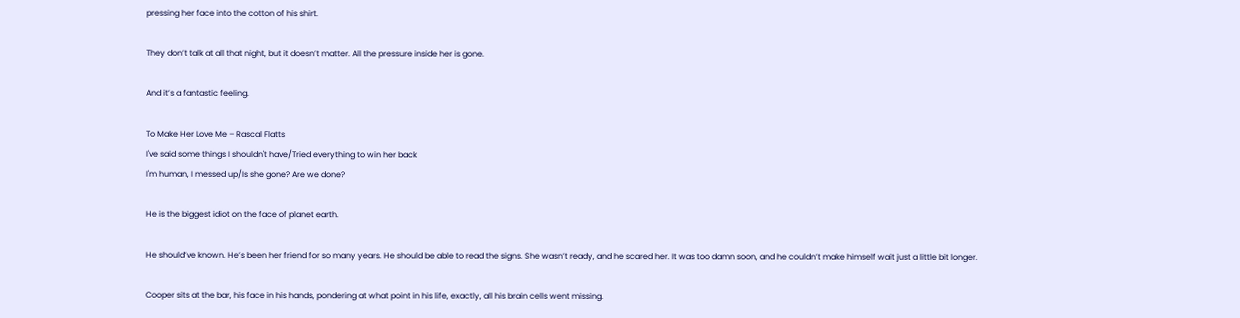pressing her face into the cotton of his shirt.

They don’t talk at all that night, but it doesn’t matter. All the pressure inside her is gone.

And it’s a fantastic feeling.

To Make Her Love Me – Rascal Flatts
I've said some things I shouldn't have/Tried everything to win her back
I'm human, I messed up/Is she gone? Are we done?

He is the biggest idiot on the face of planet earth.

He should’ve known. He’s been her friend for so many years. He should be able to read the signs. She wasn’t ready, and he scared her. It was too damn soon, and he couldn’t make himself wait just a little bit longer.

Cooper sits at the bar, his face in his hands, pondering at what point in his life, exactly, all his brain cells went missing.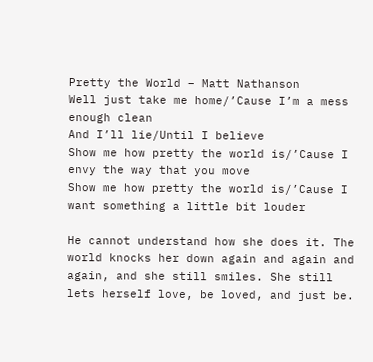Pretty the World – Matt Nathanson
Well just take me home/’Cause I’m a mess enough clean
And I’ll lie/Until I believe
Show me how pretty the world is/’Cause I envy the way that you move
Show me how pretty the world is/’Cause I want something a little bit louder

He cannot understand how she does it. The world knocks her down again and again and again, and she still smiles. She still lets herself love, be loved, and just be.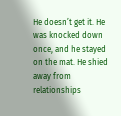He doesn’t get it. He was knocked down once, and he stayed on the mat. He shied away from relationships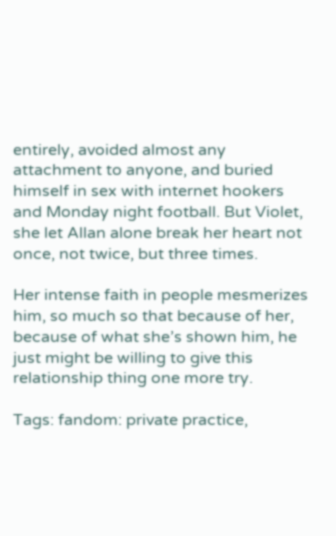entirely, avoided almost any attachment to anyone, and buried himself in sex with internet hookers and Monday night football. But Violet, she let Allan alone break her heart not once, not twice, but three times.

Her intense faith in people mesmerizes him, so much so that because of her, because of what she’s shown him, he just might be willing to give this relationship thing one more try.

Tags: fandom: private practice,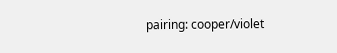pairing: cooper/violet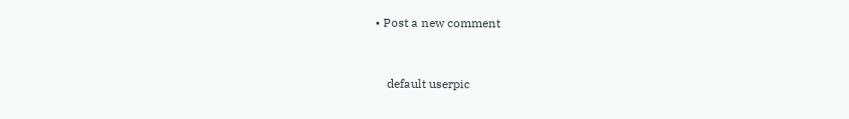• Post a new comment


    default userpic